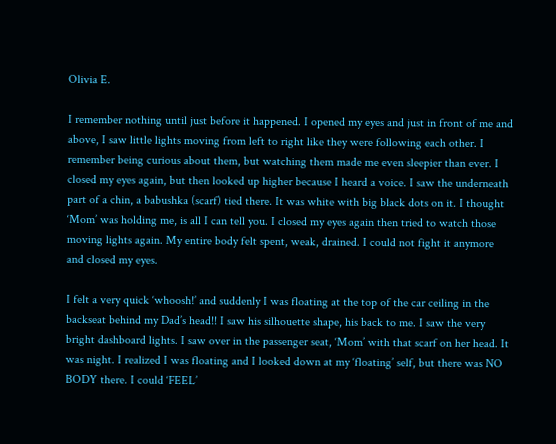Olivia E.

I remember nothing until just before it happened. I opened my eyes and just in front of me and above, I saw little lights moving from left to right like they were following each other. I remember being curious about them, but watching them made me even sleepier than ever. I closed my eyes again, but then looked up higher because I heard a voice. I saw the underneath part of a chin, a babushka (scarf) tied there. It was white with big black dots on it. I thought ‘Mom’ was holding me, is all I can tell you. I closed my eyes again then tried to watch those moving lights again. My entire body felt spent, weak, drained. I could not fight it anymore and closed my eyes.

I felt a very quick ‘whoosh!’ and suddenly I was floating at the top of the car ceiling in the backseat behind my Dad’s head!! I saw his silhouette shape, his back to me. I saw the very bright dashboard lights. I saw over in the passenger seat, ‘Mom’ with that scarf on her head. It was night. I realized I was floating and I looked down at my ‘floating’ self, but there was NO BODY there. I could ‘FEEL’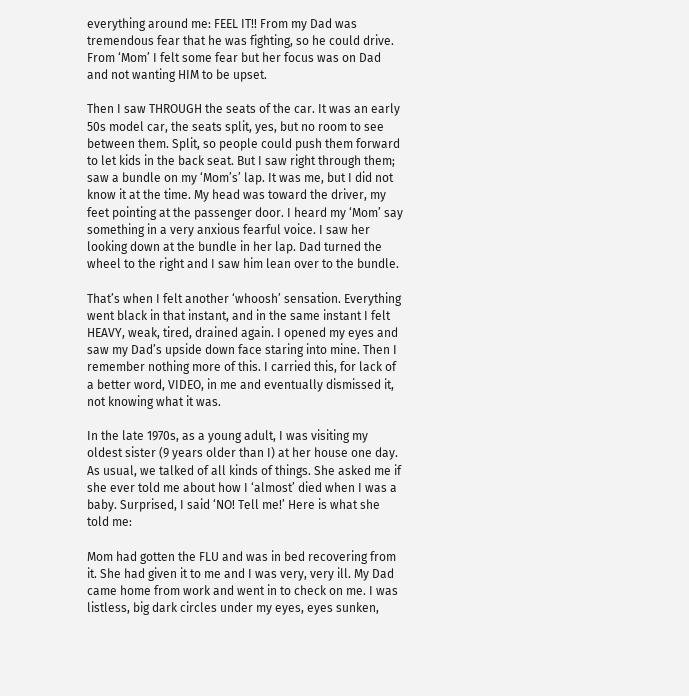everything around me: FEEL IT!! From my Dad was tremendous fear that he was fighting, so he could drive. From ‘Mom’ I felt some fear but her focus was on Dad and not wanting HIM to be upset.

Then I saw THROUGH the seats of the car. It was an early 50s model car, the seats split, yes, but no room to see between them. Split, so people could push them forward to let kids in the back seat. But I saw right through them; saw a bundle on my ‘Mom’s’ lap. It was me, but I did not know it at the time. My head was toward the driver, my feet pointing at the passenger door. I heard my ‘Mom’ say something in a very anxious fearful voice. I saw her looking down at the bundle in her lap. Dad turned the wheel to the right and I saw him lean over to the bundle.

That’s when I felt another ‘whoosh’ sensation. Everything went black in that instant, and in the same instant I felt HEAVY, weak, tired, drained again. I opened my eyes and saw my Dad’s upside down face staring into mine. Then I remember nothing more of this. I carried this, for lack of a better word, VIDEO, in me and eventually dismissed it, not knowing what it was.

In the late 1970s, as a young adult, I was visiting my oldest sister (9 years older than I) at her house one day. As usual, we talked of all kinds of things. She asked me if she ever told me about how I ‘almost’ died when I was a baby. Surprised, I said ‘NO! Tell me!’ Here is what she told me:

Mom had gotten the FLU and was in bed recovering from it. She had given it to me and I was very, very ill. My Dad came home from work and went in to check on me. I was listless, big dark circles under my eyes, eyes sunken,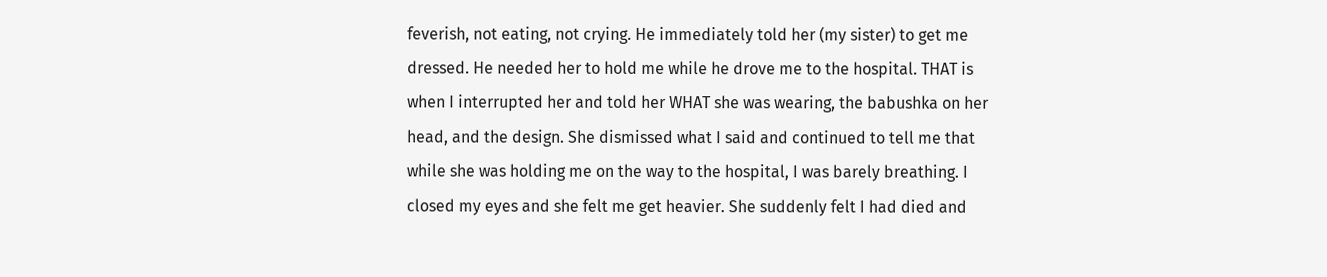feverish, not eating, not crying. He immediately told her (my sister) to get me dressed. He needed her to hold me while he drove me to the hospital. THAT is when I interrupted her and told her WHAT she was wearing, the babushka on her head, and the design. She dismissed what I said and continued to tell me that while she was holding me on the way to the hospital, I was barely breathing. I closed my eyes and she felt me get heavier. She suddenly felt I had died and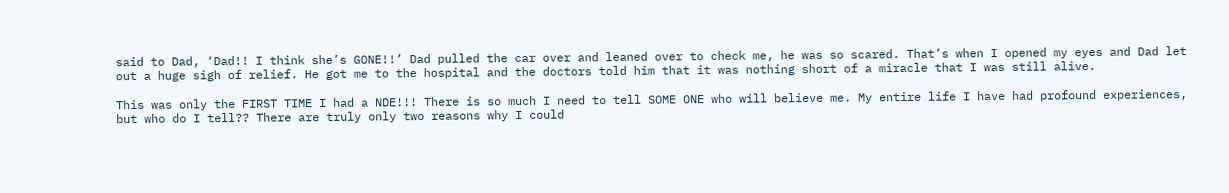said to Dad, ‘Dad!! I think she’s GONE!!’ Dad pulled the car over and leaned over to check me, he was so scared. That’s when I opened my eyes and Dad let out a huge sigh of relief. He got me to the hospital and the doctors told him that it was nothing short of a miracle that I was still alive.

This was only the FIRST TIME I had a NDE!!! There is so much I need to tell SOME ONE who will believe me. My entire life I have had profound experiences, but who do I tell?? There are truly only two reasons why I could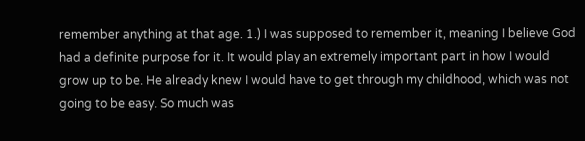remember anything at that age. 1.) I was supposed to remember it, meaning I believe God had a definite purpose for it. It would play an extremely important part in how I would grow up to be. He already knew I would have to get through my childhood, which was not going to be easy. So much was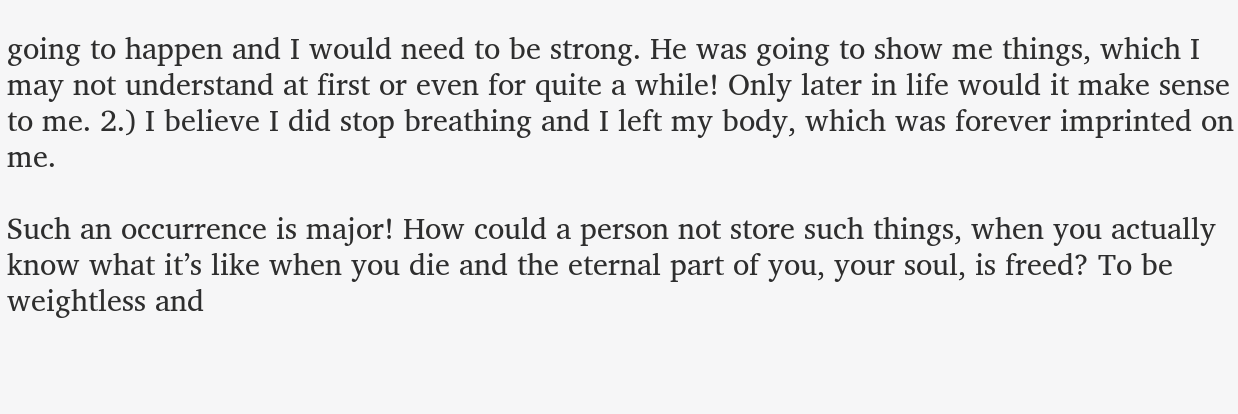going to happen and I would need to be strong. He was going to show me things, which I may not understand at first or even for quite a while! Only later in life would it make sense to me. 2.) I believe I did stop breathing and I left my body, which was forever imprinted on me.

Such an occurrence is major! How could a person not store such things, when you actually know what it’s like when you die and the eternal part of you, your soul, is freed? To be weightless and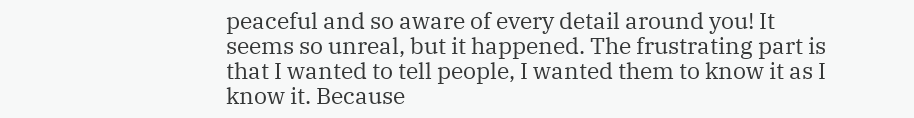peaceful and so aware of every detail around you! It seems so unreal, but it happened. The frustrating part is that I wanted to tell people, I wanted them to know it as I know it. Because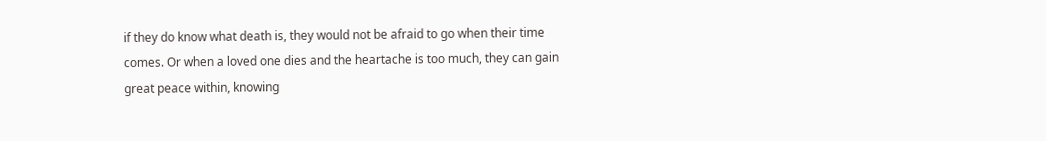if they do know what death is, they would not be afraid to go when their time comes. Or when a loved one dies and the heartache is too much, they can gain great peace within, knowing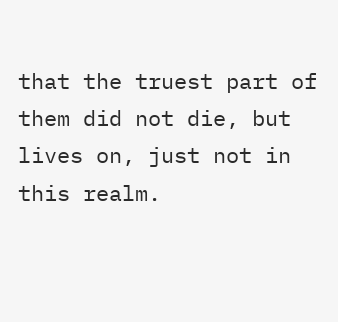that the truest part of them did not die, but lives on, just not in this realm.